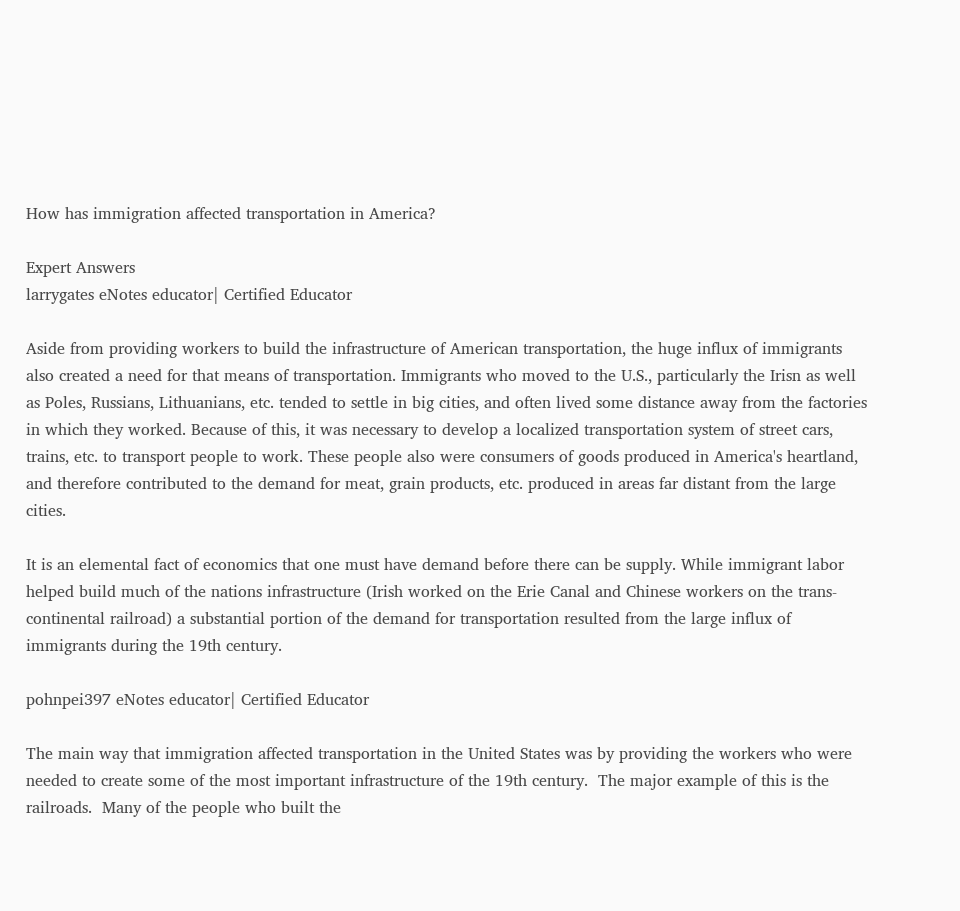How has immigration affected transportation in America?

Expert Answers
larrygates eNotes educator| Certified Educator

Aside from providing workers to build the infrastructure of American transportation, the huge influx of immigrants also created a need for that means of transportation. Immigrants who moved to the U.S., particularly the Irisn as well as Poles, Russians, Lithuanians, etc. tended to settle in big cities, and often lived some distance away from the factories in which they worked. Because of this, it was necessary to develop a localized transportation system of street cars, trains, etc. to transport people to work. These people also were consumers of goods produced in America's heartland, and therefore contributed to the demand for meat, grain products, etc. produced in areas far distant from the large cities.

It is an elemental fact of economics that one must have demand before there can be supply. While immigrant labor helped build much of the nations infrastructure (Irish worked on the Erie Canal and Chinese workers on the trans-continental railroad) a substantial portion of the demand for transportation resulted from the large influx of immigrants during the 19th century.

pohnpei397 eNotes educator| Certified Educator

The main way that immigration affected transportation in the United States was by providing the workers who were needed to create some of the most important infrastructure of the 19th century.  The major example of this is the railroads.  Many of the people who built the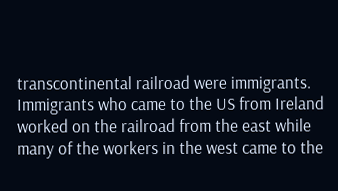transcontinental railroad were immigrants.  Immigrants who came to the US from Ireland worked on the railroad from the east while many of the workers in the west came to the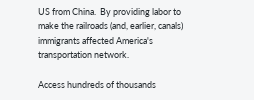US from China.  By providing labor to make the railroads (and, earlier, canals) immigrants affected America's transportation network.

Access hundreds of thousands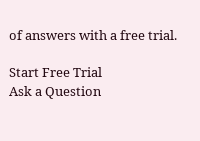of answers with a free trial.

Start Free Trial
Ask a Question